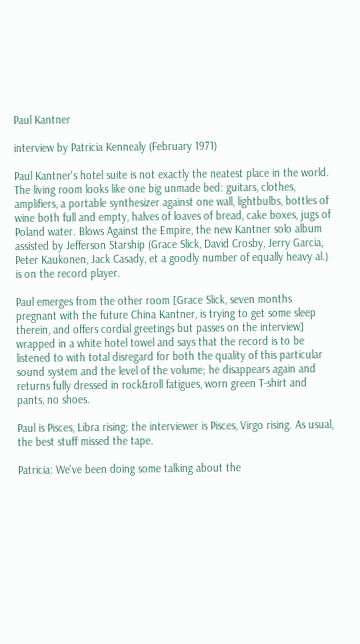Paul Kantner

interview by Patricia Kennealy (February 1971)

Paul Kantner's hotel suite is not exactly the neatest place in the world. The living room looks like one big unmade bed: guitars, clothes, amplifiers, a portable synthesizer against one wall, lightbulbs, bottles of wine both full and empty, halves of loaves of bread, cake boxes, jugs of Poland water. Blows Against the Empire, the new Kantner solo album assisted by Jefferson Starship (Grace Slick, David Crosby, Jerry Garcia, Peter Kaukonen, Jack Casady, et a goodly number of equally heavy al.) is on the record player.

Paul emerges from the other room [Grace Slick, seven months pregnant with the future China Kantner, is trying to get some sleep therein, and offers cordial greetings but passes on the interview] wrapped in a white hotel towel and says that the record is to be listened to with total disregard for both the quality of this particular sound system and the level of the volume; he disappears again and returns fully dressed in rock&roll fatigues, worn green T-shirt and pants, no shoes.

Paul is Pisces, Libra rising; the interviewer is Pisces, Virgo rising. As usual, the best stuff missed the tape.

Patricia: We've been doing some talking about the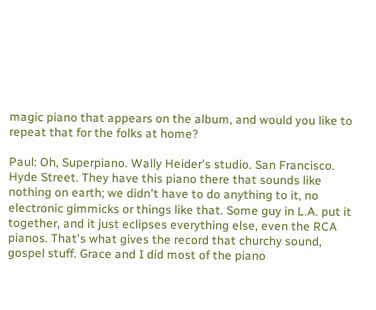magic piano that appears on the album, and would you like to repeat that for the folks at home?

Paul: Oh, Superpiano. Wally Heider's studio. San Francisco. Hyde Street. They have this piano there that sounds like nothing on earth; we didn't have to do anything to it, no electronic gimmicks or things like that. Some guy in L.A. put it together, and it just eclipses everything else, even the RCA pianos. That's what gives the record that churchy sound, gospel stuff. Grace and I did most of the piano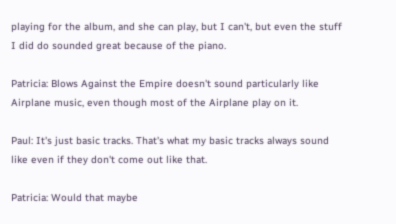playing for the album, and she can play, but I can't, but even the stuff I did do sounded great because of the piano.

Patricia: Blows Against the Empire doesn't sound particularly like Airplane music, even though most of the Airplane play on it.

Paul: It's just basic tracks. That's what my basic tracks always sound like even if they don't come out like that.

Patricia: Would that maybe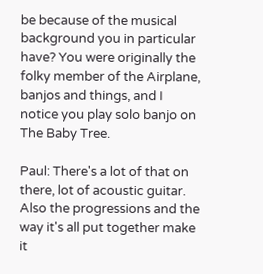be because of the musical background you in particular have? You were originally the folky member of the Airplane, banjos and things, and I notice you play solo banjo on The Baby Tree.

Paul: There's a lot of that on there, lot of acoustic guitar. Also the progressions and the way it's all put together make it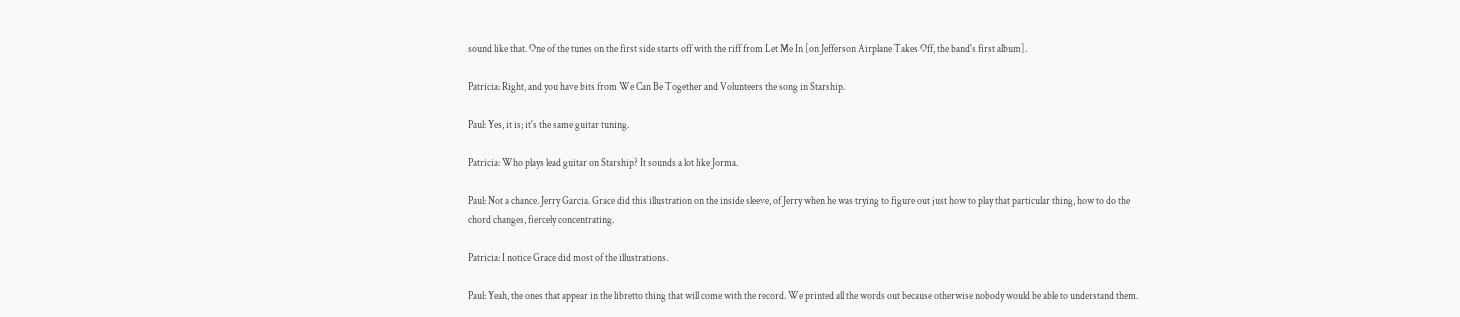sound like that. One of the tunes on the first side starts off with the riff from Let Me In [on Jefferson Airplane Takes Off, the band's first album].

Patricia: Right, and you have bits from We Can Be Together and Volunteers the song in Starship.

Paul: Yes, it is; it's the same guitar tuning.

Patricia: Who plays lead guitar on Starship? It sounds a lot like Jorma.

Paul: Not a chance. Jerry Garcia. Grace did this illustration on the inside sleeve, of Jerry when he was trying to figure out just how to play that particular thing, how to do the chord changes, fiercely concentrating.

Patricia: I notice Grace did most of the illustrations.

Paul: Yeah, the ones that appear in the libretto thing that will come with the record. We printed all the words out because otherwise nobody would be able to understand them.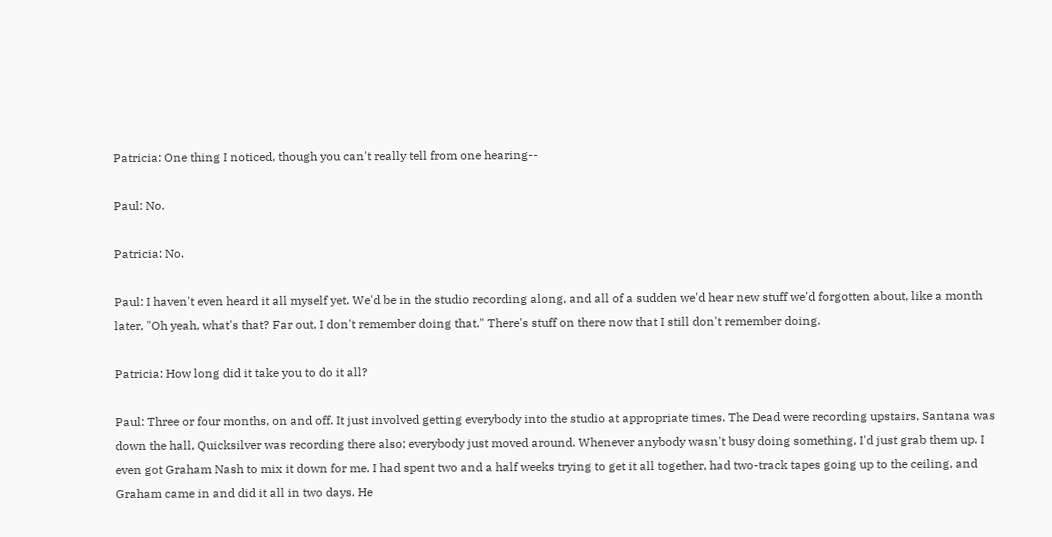Patricia: One thing I noticed, though you can't really tell from one hearing--

Paul: No.

Patricia: No.

Paul: I haven't even heard it all myself yet. We'd be in the studio recording along, and all of a sudden we'd hear new stuff we'd forgotten about, like a month later, "Oh yeah, what's that? Far out, I don't remember doing that." There's stuff on there now that I still don't remember doing.

Patricia: How long did it take you to do it all?

Paul: Three or four months, on and off. It just involved getting everybody into the studio at appropriate times. The Dead were recording upstairs, Santana was down the hall, Quicksilver was recording there also; everybody just moved around. Whenever anybody wasn't busy doing something, I'd just grab them up. I even got Graham Nash to mix it down for me. I had spent two and a half weeks trying to get it all together, had two-track tapes going up to the ceiling, and Graham came in and did it all in two days. He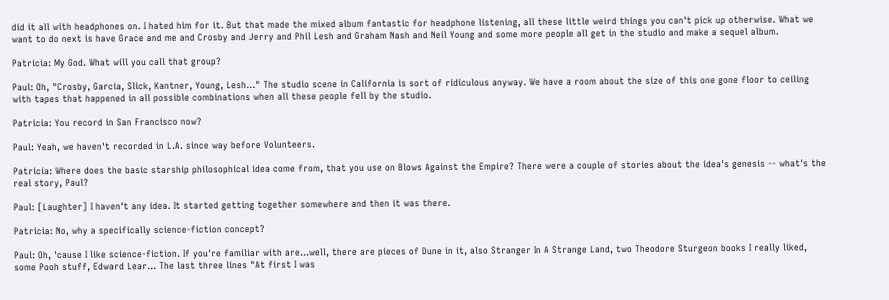did it all with headphones on. I hated him for it. But that made the mixed album fantastic for headphone listening, all these little weird things you can't pick up otherwise. What we want to do next is have Grace and me and Crosby and Jerry and Phil Lesh and Graham Nash and Neil Young and some more people all get in the studio and make a sequel album.

Patricia: My God. What will you call that group?

Paul: Oh, "Crosby, Garcia, Slick, Kantner, Young, Lesh..." The studio scene in California is sort of ridiculous anyway. We have a room about the size of this one gone floor to ceiling with tapes that happened in all possible combinations when all these people fell by the studio.

Patricia: You record in San Francisco now?

Paul: Yeah, we haven't recorded in L.A. since way before Volunteers.

Patricia: Where does the basic starship philosophical idea come from, that you use on Blows Against the Empire? There were a couple of stories about the idea's genesis -- what's the real story, Paul?

Paul: [Laughter] I haven't any idea. It started getting together somewhere and then it was there.

Patricia: No, why a specifically science-fiction concept?

Paul: Oh, 'cause I like science-fiction. If you're familiar with are...well, there are pieces of Dune in it, also Stranger In A Strange Land, two Theodore Sturgeon books I really liked, some Pooh stuff, Edward Lear... The last three lines "At first I was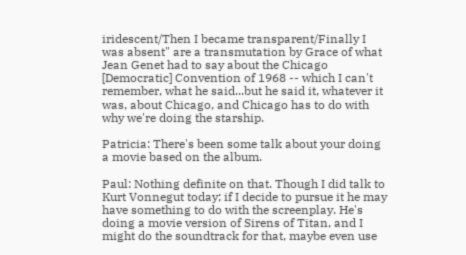iridescent/Then I became transparent/Finally I was absent" are a transmutation by Grace of what Jean Genet had to say about the Chicago [Democratic] Convention of 1968 -- which I can't remember, what he said...but he said it, whatever it was, about Chicago, and Chicago has to do with why we're doing the starship.

Patricia: There's been some talk about your doing a movie based on the album.

Paul: Nothing definite on that. Though I did talk to Kurt Vonnegut today; if I decide to pursue it he may have something to do with the screenplay. He's doing a movie version of Sirens of Titan, and I might do the soundtrack for that, maybe even use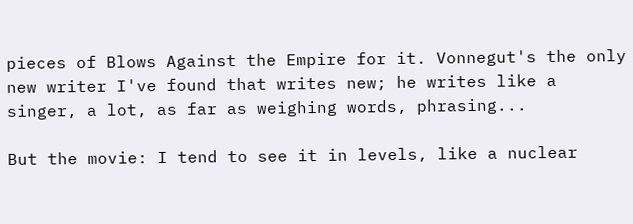pieces of Blows Against the Empire for it. Vonnegut's the only new writer I've found that writes new; he writes like a singer, a lot, as far as weighing words, phrasing...

But the movie: I tend to see it in levels, like a nuclear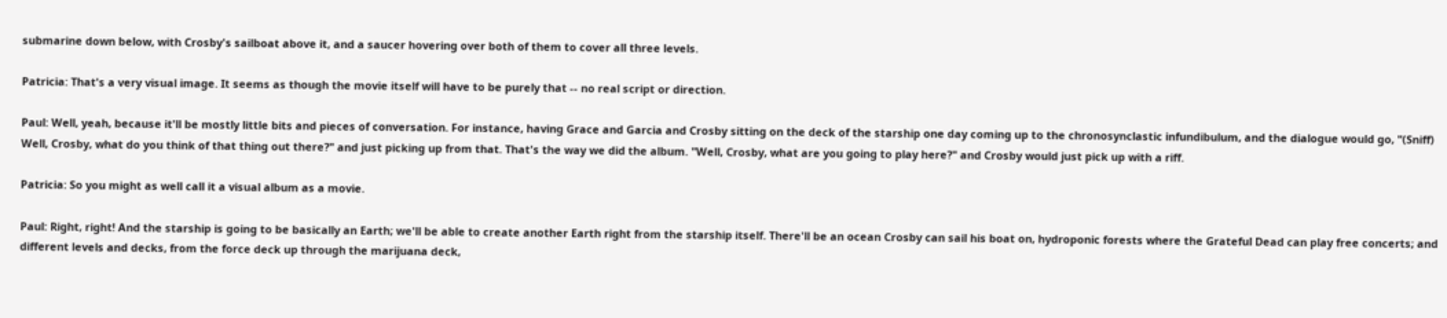submarine down below, with Crosby's sailboat above it, and a saucer hovering over both of them to cover all three levels.

Patricia: That's a very visual image. It seems as though the movie itself will have to be purely that -- no real script or direction.

Paul: Well, yeah, because it'll be mostly little bits and pieces of conversation. For instance, having Grace and Garcia and Crosby sitting on the deck of the starship one day coming up to the chronosynclastic infundibulum, and the dialogue would go, "(Sniff) Well, Crosby, what do you think of that thing out there?" and just picking up from that. That's the way we did the album. "Well, Crosby, what are you going to play here?" and Crosby would just pick up with a riff.

Patricia: So you might as well call it a visual album as a movie.

Paul: Right, right! And the starship is going to be basically an Earth; we'll be able to create another Earth right from the starship itself. There'll be an ocean Crosby can sail his boat on, hydroponic forests where the Grateful Dead can play free concerts; and different levels and decks, from the force deck up through the marijuana deck,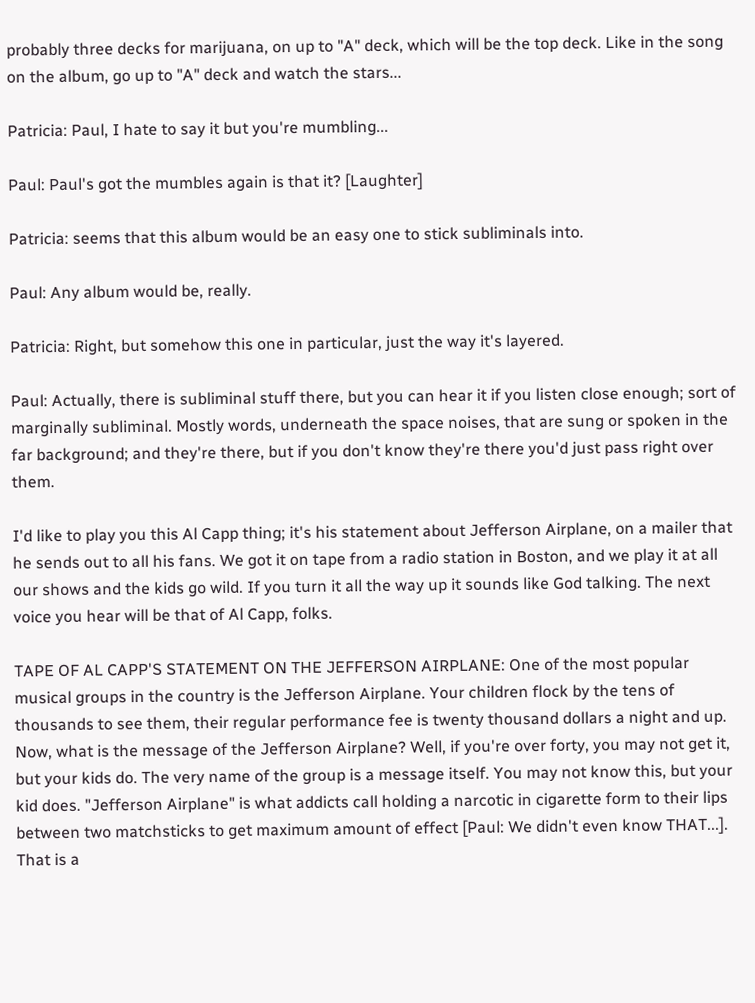probably three decks for marijuana, on up to "A" deck, which will be the top deck. Like in the song on the album, go up to "A" deck and watch the stars...

Patricia: Paul, I hate to say it but you're mumbling...

Paul: Paul's got the mumbles again is that it? [Laughter]

Patricia: seems that this album would be an easy one to stick subliminals into.

Paul: Any album would be, really.

Patricia: Right, but somehow this one in particular, just the way it's layered.

Paul: Actually, there is subliminal stuff there, but you can hear it if you listen close enough; sort of marginally subliminal. Mostly words, underneath the space noises, that are sung or spoken in the far background; and they're there, but if you don't know they're there you'd just pass right over them.

I'd like to play you this Al Capp thing; it's his statement about Jefferson Airplane, on a mailer that he sends out to all his fans. We got it on tape from a radio station in Boston, and we play it at all our shows and the kids go wild. If you turn it all the way up it sounds like God talking. The next voice you hear will be that of Al Capp, folks.

TAPE OF AL CAPP'S STATEMENT ON THE JEFFERSON AIRPLANE: One of the most popular musical groups in the country is the Jefferson Airplane. Your children flock by the tens of thousands to see them, their regular performance fee is twenty thousand dollars a night and up. Now, what is the message of the Jefferson Airplane? Well, if you're over forty, you may not get it, but your kids do. The very name of the group is a message itself. You may not know this, but your kid does. "Jefferson Airplane" is what addicts call holding a narcotic in cigarette form to their lips between two matchsticks to get maximum amount of effect [Paul: We didn't even know THAT...]. That is a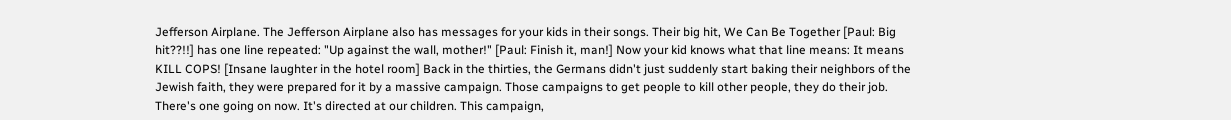Jefferson Airplane. The Jefferson Airplane also has messages for your kids in their songs. Their big hit, We Can Be Together [Paul: Big hit??!!] has one line repeated: "Up against the wall, mother!" [Paul: Finish it, man!] Now your kid knows what that line means: It means KILL COPS! [Insane laughter in the hotel room] Back in the thirties, the Germans didn't just suddenly start baking their neighbors of the Jewish faith, they were prepared for it by a massive campaign. Those campaigns to get people to kill other people, they do their job. There's one going on now. It's directed at our children. This campaign,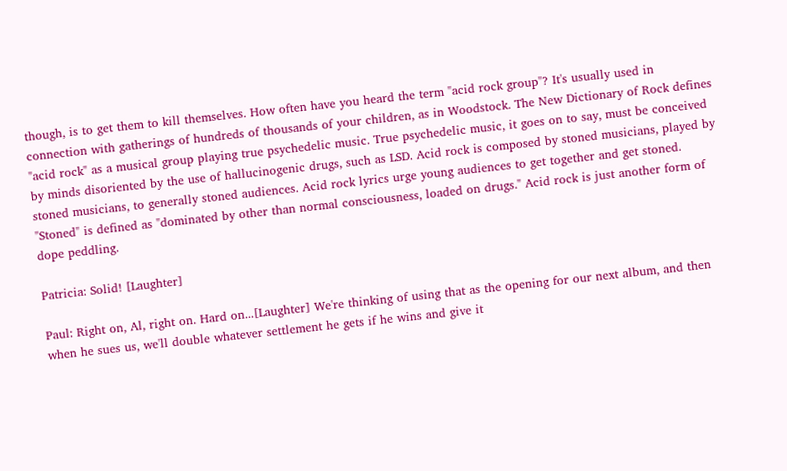though, is to get them to kill themselves. How often have you heard the term "acid rock group"? It's usually used in connection with gatherings of hundreds of thousands of your children, as in Woodstock. The New Dictionary of Rock defines "acid rock" as a musical group playing true psychedelic music. True psychedelic music, it goes on to say, must be conceived by minds disoriented by the use of hallucinogenic drugs, such as LSD. Acid rock is composed by stoned musicians, played by stoned musicians, to generally stoned audiences. Acid rock lyrics urge young audiences to get together and get stoned. "Stoned" is defined as "dominated by other than normal consciousness, loaded on drugs." Acid rock is just another form of dope peddling.

Patricia: Solid! [Laughter]

Paul: Right on, Al, right on. Hard on...[Laughter] We're thinking of using that as the opening for our next album, and then when he sues us, we'll double whatever settlement he gets if he wins and give it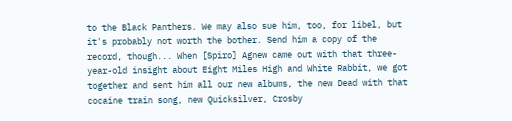to the Black Panthers. We may also sue him, too, for libel, but it's probably not worth the bother. Send him a copy of the record, though... When [Spiro] Agnew came out with that three-year-old insight about Eight Miles High and White Rabbit, we got together and sent him all our new albums, the new Dead with that cocaine train song, new Quicksilver, Crosby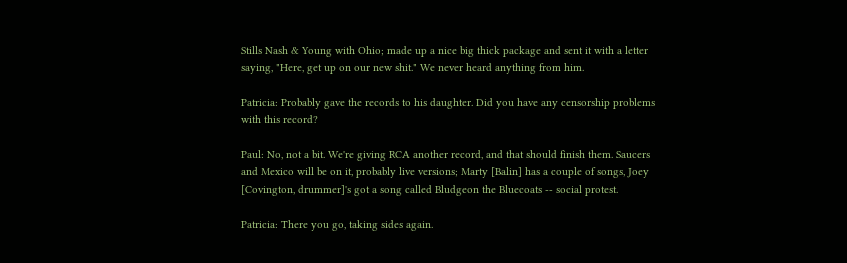Stills Nash & Young with Ohio; made up a nice big thick package and sent it with a letter saying, "Here, get up on our new shit." We never heard anything from him.

Patricia: Probably gave the records to his daughter. Did you have any censorship problems with this record?

Paul: No, not a bit. We're giving RCA another record, and that should finish them. Saucers and Mexico will be on it, probably live versions; Marty [Balin] has a couple of songs, Joey [Covington, drummer]'s got a song called Bludgeon the Bluecoats -- social protest.

Patricia: There you go, taking sides again.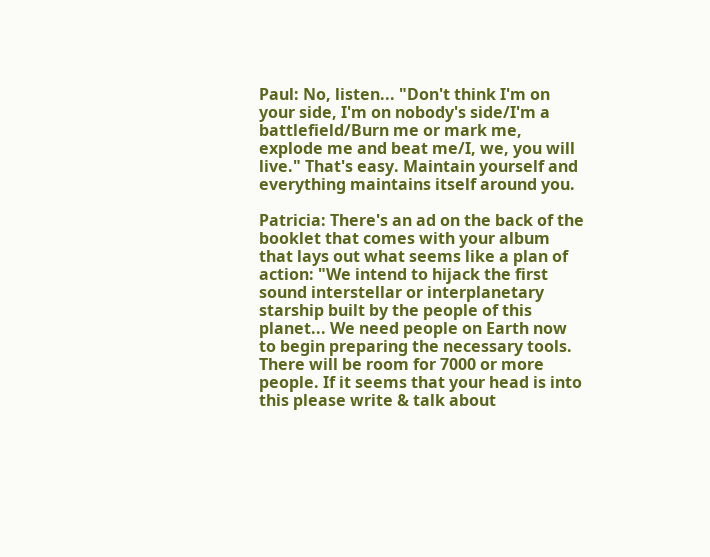Paul: No, listen... "Don't think I'm on your side, I'm on nobody's side/I'm a battlefield/Burn me or mark me, explode me and beat me/I, we, you will live." That's easy. Maintain yourself and everything maintains itself around you.

Patricia: There's an ad on the back of the booklet that comes with your album that lays out what seems like a plan of action: "We intend to hijack the first sound interstellar or interplanetary starship built by the people of this planet... We need people on Earth now to begin preparing the necessary tools. There will be room for 7000 or more people. If it seems that your head is into this please write & talk about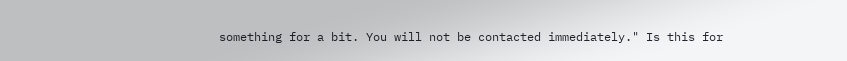something for a bit. You will not be contacted immediately." Is this for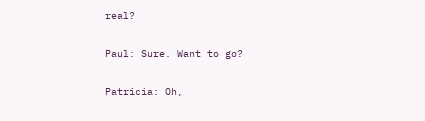real?

Paul: Sure. Want to go?

Patricia: Oh,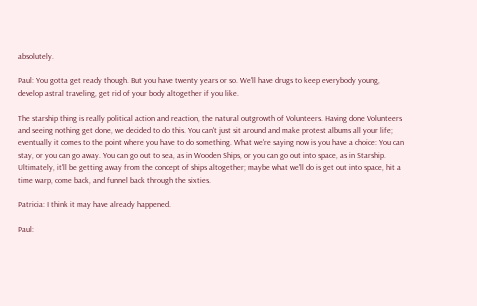absolutely.

Paul: You gotta get ready though. But you have twenty years or so. We'll have drugs to keep everybody young, develop astral traveling, get rid of your body altogether if you like.

The starship thing is really political action and reaction, the natural outgrowth of Volunteers. Having done Volunteers and seeing nothing get done, we decided to do this. You can't just sit around and make protest albums all your life; eventually it comes to the point where you have to do something. What we're saying now is you have a choice: You can stay, or you can go away. You can go out to sea, as in Wooden Ships, or you can go out into space, as in Starship. Ultimately, it'll be getting away from the concept of ships altogether; maybe what we'll do is get out into space, hit a time warp, come back, and funnel back through the sixties.

Patricia: I think it may have already happened.

Paul: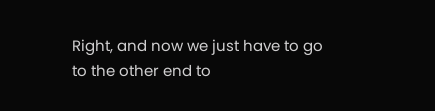Right, and now we just have to go to the other end to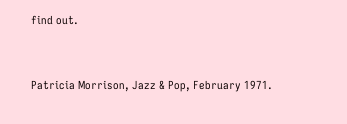find out.


Patricia Morrison, Jazz & Pop, February 1971.